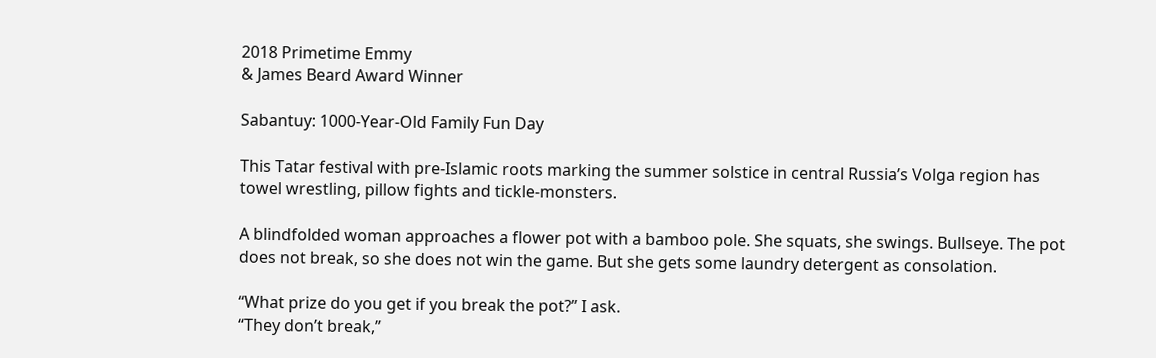2018 Primetime Emmy
& James Beard Award Winner

Sabantuy: 1000‑Year‑Old Family Fun Day

This Tatar festival with pre-Islamic roots marking the summer solstice in central Russia’s Volga region has towel wrestling, pillow fights and tickle-monsters.

A blindfolded woman approaches a flower pot with a bamboo pole. She squats, she swings. Bullseye. The pot does not break, so she does not win the game. But she gets some laundry detergent as consolation.

“What prize do you get if you break the pot?” I ask.
“They don’t break,”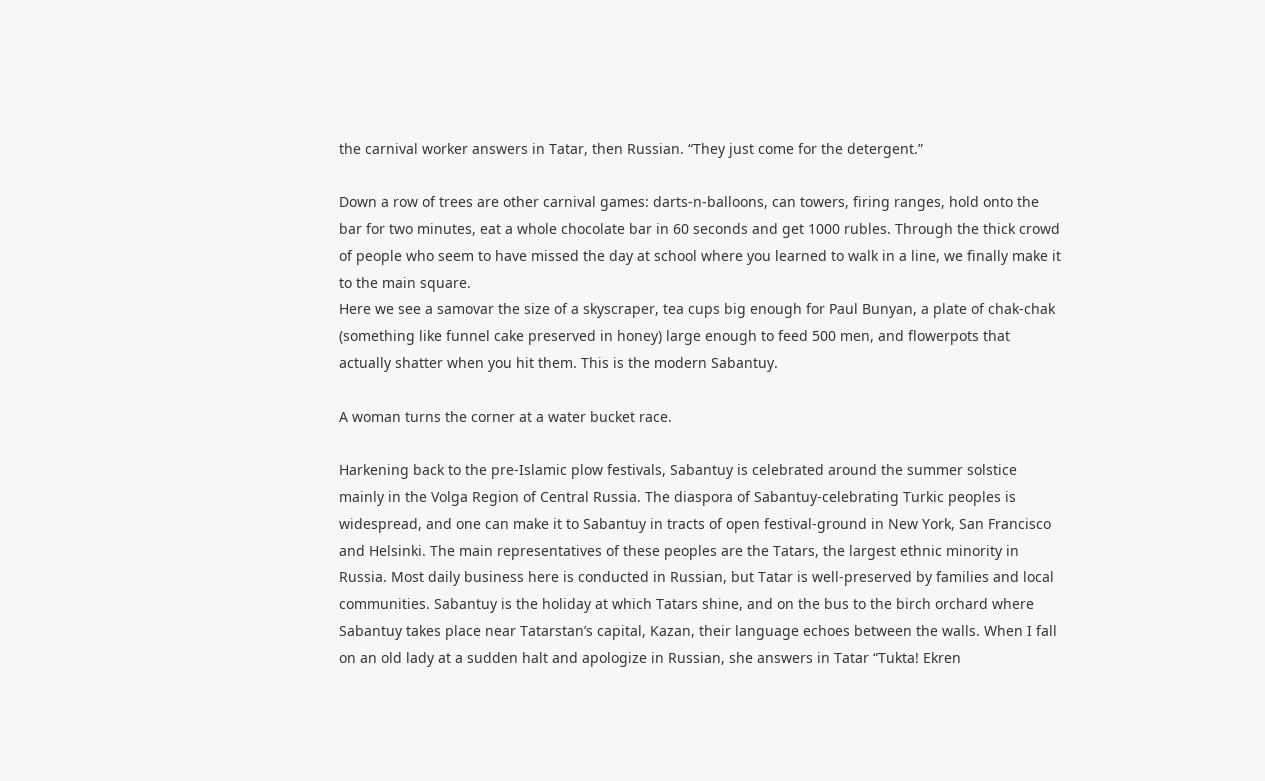the carnival worker answers in Tatar, then Russian. “They just come for the detergent.”

Down a row of trees are other carnival games: darts-n-balloons, can towers, firing ranges, hold onto the bar for two minutes, eat a whole chocolate bar in 60 seconds and get 1000 rubles. Through the thick crowd of people who seem to have missed the day at school where you learned to walk in a line, we finally make it to the main square.
Here we see a samovar the size of a skyscraper, tea cups big enough for Paul Bunyan, a plate of chak-chak (something like funnel cake preserved in honey) large enough to feed 500 men, and flowerpots that actually shatter when you hit them. This is the modern Sabantuy.

A woman turns the corner at a water bucket race.

Harkening back to the pre-Islamic plow festivals, Sabantuy is celebrated around the summer solstice mainly in the Volga Region of Central Russia. The diaspora of Sabantuy-celebrating Turkic peoples is widespread, and one can make it to Sabantuy in tracts of open festival-ground in New York, San Francisco and Helsinki. The main representatives of these peoples are the Tatars, the largest ethnic minority in Russia. Most daily business here is conducted in Russian, but Tatar is well-preserved by families and local communities. Sabantuy is the holiday at which Tatars shine, and on the bus to the birch orchard where Sabantuy takes place near Tatarstan’s capital, Kazan, their language echoes between the walls. When I fall on an old lady at a sudden halt and apologize in Russian, she answers in Tatar “Tukta! Ekren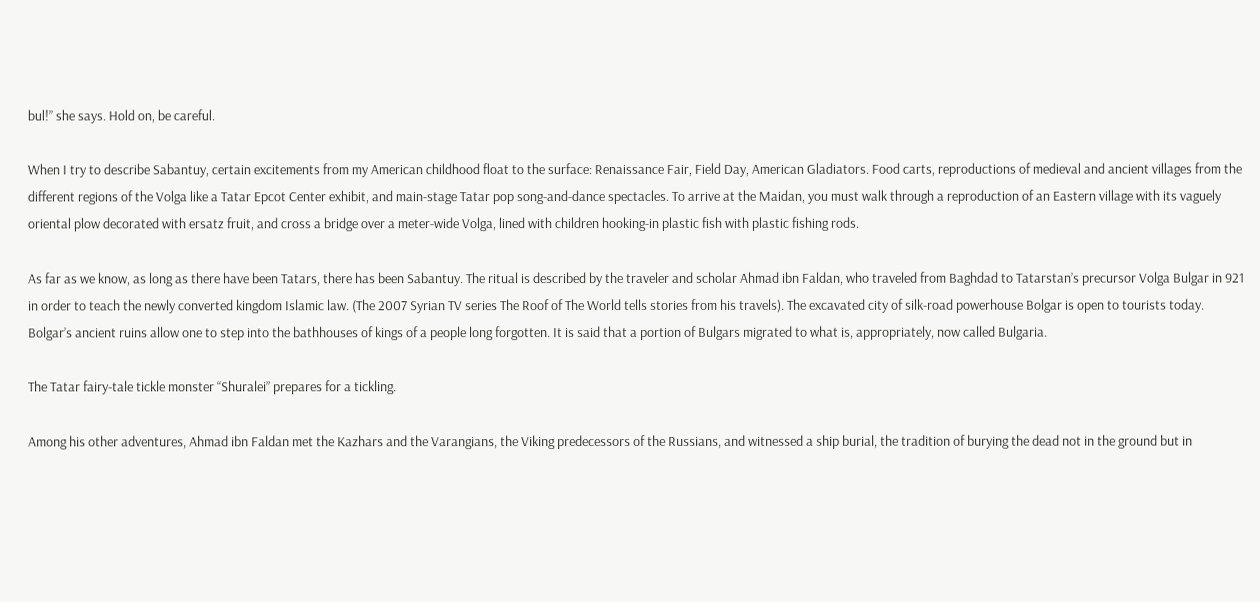bul!” she says. Hold on, be careful.

When I try to describe Sabantuy, certain excitements from my American childhood float to the surface: Renaissance Fair, Field Day, American Gladiators. Food carts, reproductions of medieval and ancient villages from the different regions of the Volga like a Tatar Epcot Center exhibit, and main-stage Tatar pop song-and-dance spectacles. To arrive at the Maidan, you must walk through a reproduction of an Eastern village with its vaguely oriental plow decorated with ersatz fruit, and cross a bridge over a meter-wide Volga, lined with children hooking-in plastic fish with plastic fishing rods.

As far as we know, as long as there have been Tatars, there has been Sabantuy. The ritual is described by the traveler and scholar Ahmad ibn Faldan, who traveled from Baghdad to Tatarstan’s precursor Volga Bulgar in 921 in order to teach the newly converted kingdom Islamic law. (The 2007 Syrian TV series The Roof of The World tells stories from his travels). The excavated city of silk-road powerhouse Bolgar is open to tourists today. Bolgar’s ancient ruins allow one to step into the bathhouses of kings of a people long forgotten. It is said that a portion of Bulgars migrated to what is, appropriately, now called Bulgaria.

The Tatar fairy-tale tickle monster “Shuralei” prepares for a tickling.

Among his other adventures, Ahmad ibn Faldan met the Kazhars and the Varangians, the Viking predecessors of the Russians, and witnessed a ship burial, the tradition of burying the dead not in the ground but in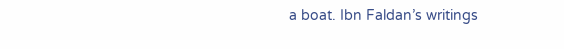a boat. Ibn Faldan’s writings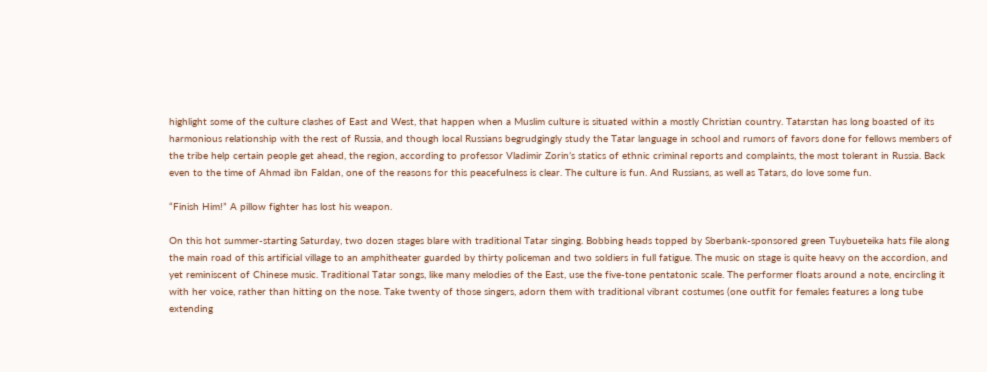highlight some of the culture clashes of East and West, that happen when a Muslim culture is situated within a mostly Christian country. Tatarstan has long boasted of its harmonious relationship with the rest of Russia, and though local Russians begrudgingly study the Tatar language in school and rumors of favors done for fellows members of the tribe help certain people get ahead, the region, according to professor Vladimir Zorin’s statics of ethnic criminal reports and complaints, the most tolerant in Russia. Back even to the time of Ahmad ibn Faldan, one of the reasons for this peacefulness is clear. The culture is fun. And Russians, as well as Tatars, do love some fun.

“Finish Him!” A pillow fighter has lost his weapon.

On this hot summer-starting Saturday, two dozen stages blare with traditional Tatar singing. Bobbing heads topped by Sberbank-sponsored green Tuybueteika hats file along the main road of this artificial village to an amphitheater guarded by thirty policeman and two soldiers in full fatigue. The music on stage is quite heavy on the accordion, and yet reminiscent of Chinese music. Traditional Tatar songs, like many melodies of the East, use the five-tone pentatonic scale. The performer floats around a note, encircling it with her voice, rather than hitting on the nose. Take twenty of those singers, adorn them with traditional vibrant costumes (one outfit for females features a long tube extending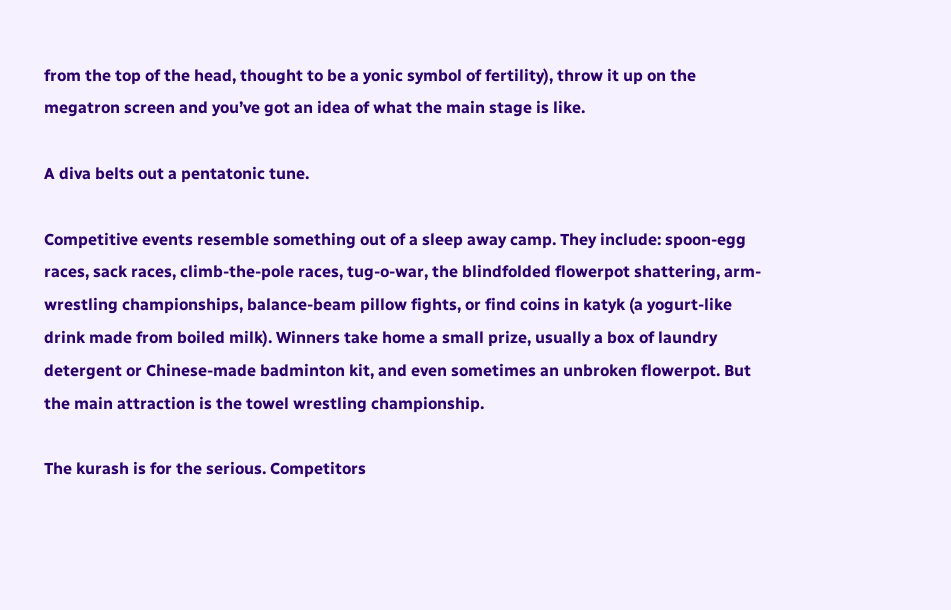from the top of the head, thought to be a yonic symbol of fertility), throw it up on the megatron screen and you’ve got an idea of what the main stage is like.

A diva belts out a pentatonic tune.

Competitive events resemble something out of a sleep away camp. They include: spoon-egg races, sack races, climb-the-pole races, tug-o-war, the blindfolded flowerpot shattering, arm-wrestling championships, balance-beam pillow fights, or find coins in katyk (a yogurt-like drink made from boiled milk). Winners take home a small prize, usually a box of laundry detergent or Chinese-made badminton kit, and even sometimes an unbroken flowerpot. But the main attraction is the towel wrestling championship.

The kurash is for the serious. Competitors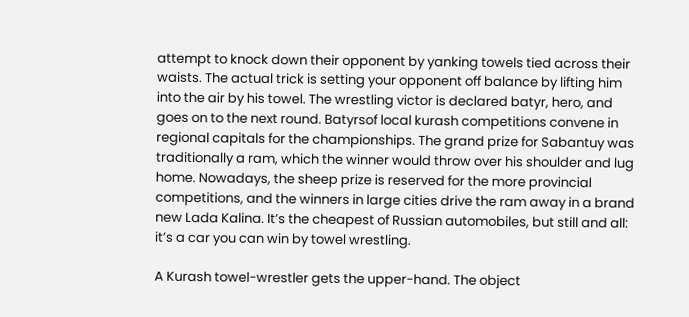attempt to knock down their opponent by yanking towels tied across their waists. The actual trick is setting your opponent off balance by lifting him into the air by his towel. The wrestling victor is declared batyr, hero, and goes on to the next round. Batyrsof local kurash competitions convene in regional capitals for the championships. The grand prize for Sabantuy was traditionally a ram, which the winner would throw over his shoulder and lug home. Nowadays, the sheep prize is reserved for the more provincial competitions, and the winners in large cities drive the ram away in a brand new Lada Kalina. It’s the cheapest of Russian automobiles, but still and all: it’s a car you can win by towel wrestling.

A Kurash towel-wrestler gets the upper-hand. The object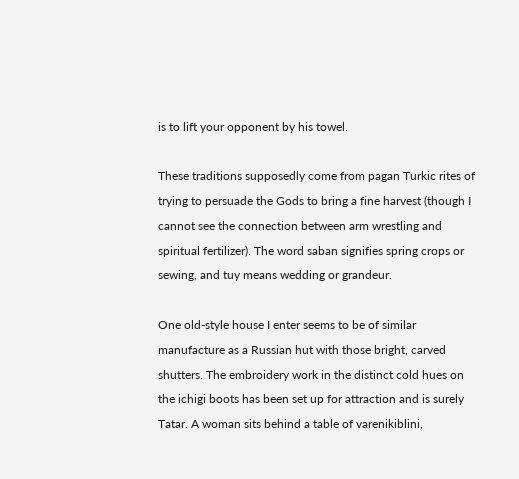is to lift your opponent by his towel.

These traditions supposedly come from pagan Turkic rites of trying to persuade the Gods to bring a fine harvest (though I cannot see the connection between arm wrestling and spiritual fertilizer). The word saban signifies spring crops or sewing, and tuy means wedding or grandeur.

One old-style house I enter seems to be of similar manufacture as a Russian hut with those bright, carved shutters. The embroidery work in the distinct cold hues on the ichigi boots has been set up for attraction and is surely Tatar. A woman sits behind a table of varenikiblini,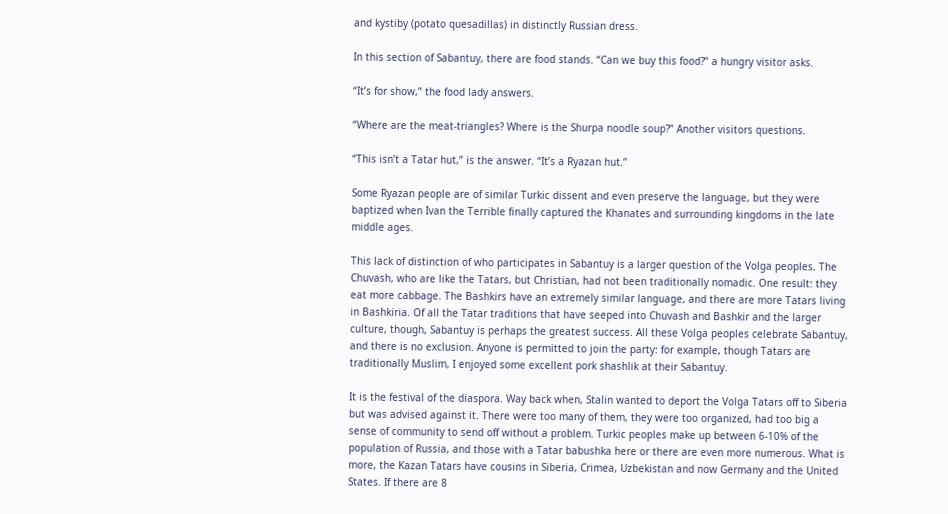and kystiby (potato quesadillas) in distinctly Russian dress.

In this section of Sabantuy, there are food stands. “Can we buy this food?” a hungry visitor asks.

“It’s for show,” the food lady answers.

“Where are the meat-triangles? Where is the Shurpa noodle soup?” Another visitors questions.

“This isn’t a Tatar hut,” is the answer. “It’s a Ryazan hut.”

Some Ryazan people are of similar Turkic dissent and even preserve the language, but they were baptized when Ivan the Terrible finally captured the Khanates and surrounding kingdoms in the late middle ages.

This lack of distinction of who participates in Sabantuy is a larger question of the Volga peoples. The Chuvash, who are like the Tatars, but Christian, had not been traditionally nomadic. One result: they eat more cabbage. The Bashkirs have an extremely similar language, and there are more Tatars living in Bashkiria. Of all the Tatar traditions that have seeped into Chuvash and Bashkir and the larger culture, though, Sabantuy is perhaps the greatest success. All these Volga peoples celebrate Sabantuy, and there is no exclusion. Anyone is permitted to join the party: for example, though Tatars are traditionally Muslim, I enjoyed some excellent pork shashlik at their Sabantuy.

It is the festival of the diaspora. Way back when, Stalin wanted to deport the Volga Tatars off to Siberia but was advised against it. There were too many of them, they were too organized, had too big a sense of community to send off without a problem. Turkic peoples make up between 6-10% of the population of Russia, and those with a Tatar babushka here or there are even more numerous. What is more, the Kazan Tatars have cousins in Siberia, Crimea, Uzbekistan and now Germany and the United States. If there are 8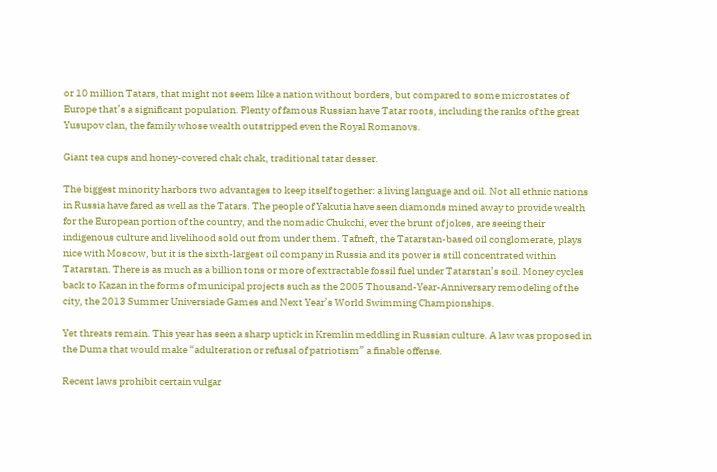or 10 million Tatars, that might not seem like a nation without borders, but compared to some microstates of Europe that’s a significant population. Plenty of famous Russian have Tatar roots, including the ranks of the great Yusupov clan, the family whose wealth outstripped even the Royal Romanovs.

Giant tea cups and honey-covered chak chak, traditional tatar desser.

The biggest minority harbors two advantages to keep itself together: a living language and oil. Not all ethnic nations in Russia have fared as well as the Tatars. The people of Yakutia have seen diamonds mined away to provide wealth for the European portion of the country, and the nomadic Chukchi, ever the brunt of jokes, are seeing their indigenous culture and livelihood sold out from under them. Tafneft, the Tatarstan-based oil conglomerate, plays nice with Moscow, but it is the sixth-largest oil company in Russia and its power is still concentrated within Tatarstan. There is as much as a billion tons or more of extractable fossil fuel under Tatarstan’s soil. Money cycles back to Kazan in the forms of municipal projects such as the 2005 Thousand-Year-Anniversary remodeling of the city, the 2013 Summer Universiade Games and Next Year’s World Swimming Championships.

Yet threats remain. This year has seen a sharp uptick in Kremlin meddling in Russian culture. A law was proposed in the Duma that would make “adulteration or refusal of patriotism” a finable offense.

Recent laws prohibit certain vulgar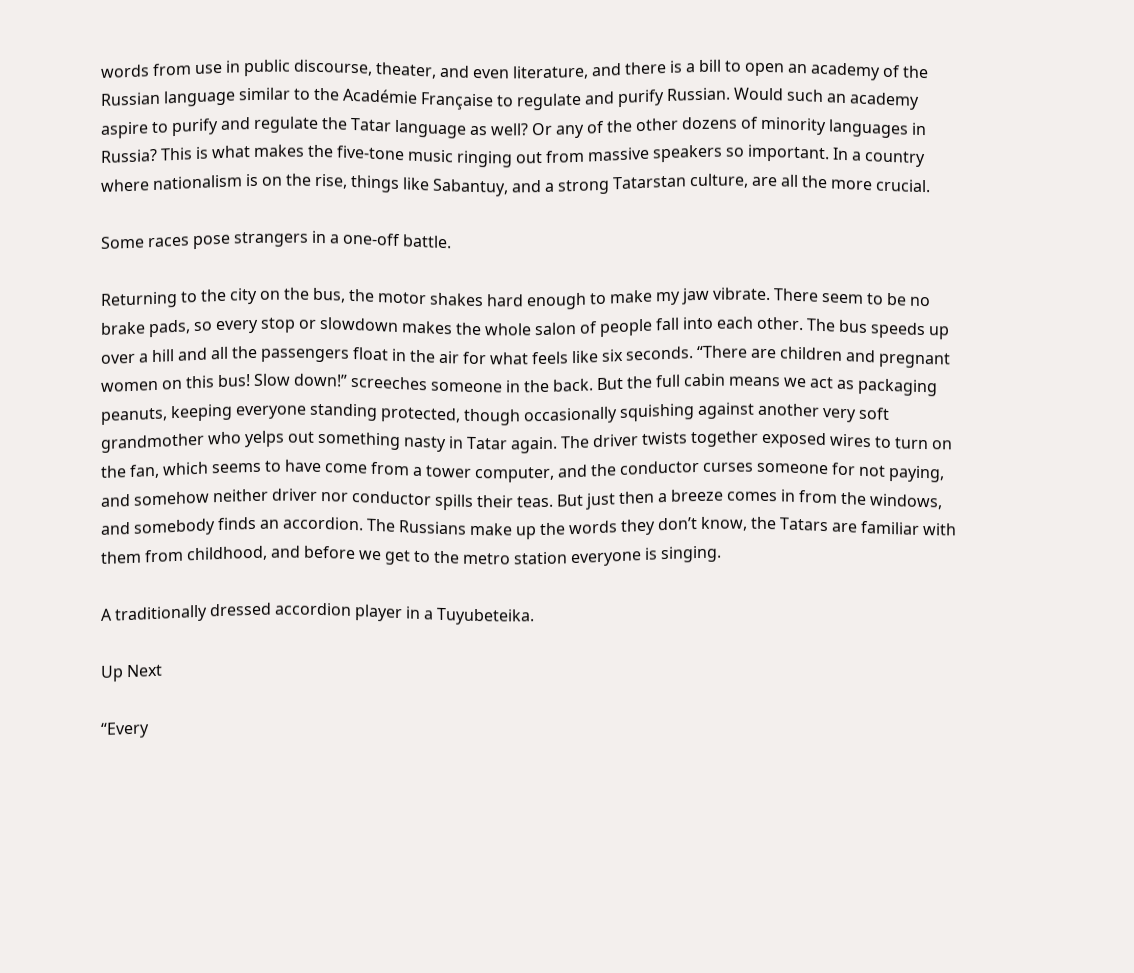words from use in public discourse, theater, and even literature, and there is a bill to open an academy of the Russian language similar to the Académie Française to regulate and purify Russian. Would such an academy aspire to purify and regulate the Tatar language as well? Or any of the other dozens of minority languages in Russia? This is what makes the five-tone music ringing out from massive speakers so important. In a country where nationalism is on the rise, things like Sabantuy, and a strong Tatarstan culture, are all the more crucial.

Some races pose strangers in a one-off battle.

Returning to the city on the bus, the motor shakes hard enough to make my jaw vibrate. There seem to be no brake pads, so every stop or slowdown makes the whole salon of people fall into each other. The bus speeds up over a hill and all the passengers float in the air for what feels like six seconds. “There are children and pregnant women on this bus! Slow down!” screeches someone in the back. But the full cabin means we act as packaging peanuts, keeping everyone standing protected, though occasionally squishing against another very soft grandmother who yelps out something nasty in Tatar again. The driver twists together exposed wires to turn on the fan, which seems to have come from a tower computer, and the conductor curses someone for not paying, and somehow neither driver nor conductor spills their teas. But just then a breeze comes in from the windows, and somebody finds an accordion. The Russians make up the words they don’t know, the Tatars are familiar with them from childhood, and before we get to the metro station everyone is singing.

A traditionally dressed accordion player in a Tuyubeteika.

Up Next

“Every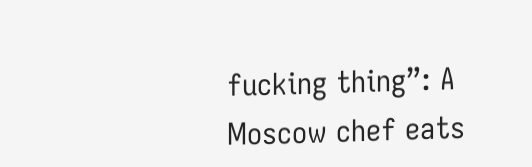fucking thing”: A Moscow chef eats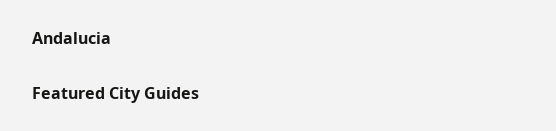Andalucia

Featured City Guides